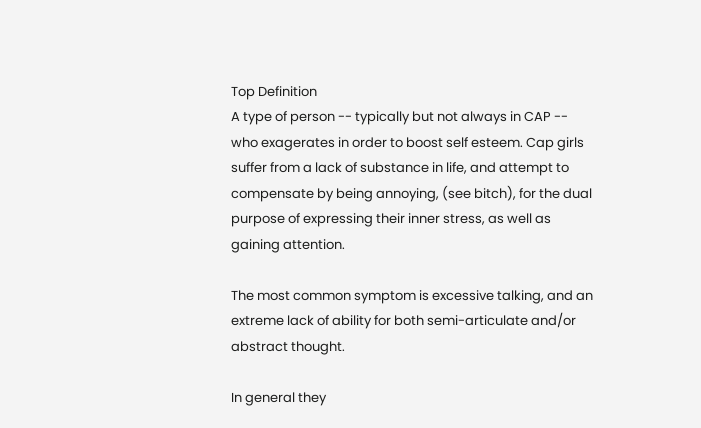Top Definition
A type of person -- typically but not always in CAP -- who exagerates in order to boost self esteem. Cap girls suffer from a lack of substance in life, and attempt to compensate by being annoying, (see bitch), for the dual purpose of expressing their inner stress, as well as gaining attention.

The most common symptom is excessive talking, and an extreme lack of ability for both semi-articulate and/or abstract thought.

In general they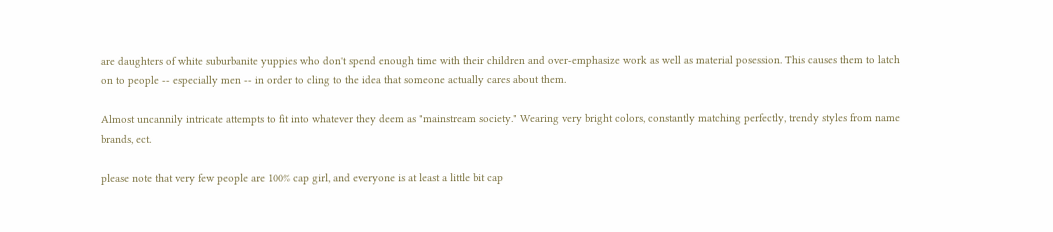are daughters of white suburbanite yuppies who don't spend enough time with their children and over-emphasize work as well as material posession. This causes them to latch on to people -- especially men -- in order to cling to the idea that someone actually cares about them.

Almost uncannily intricate attempts to fit into whatever they deem as "mainstream society." Wearing very bright colors, constantly matching perfectly, trendy styles from name brands, ect.

please note that very few people are 100% cap girl, and everyone is at least a little bit cap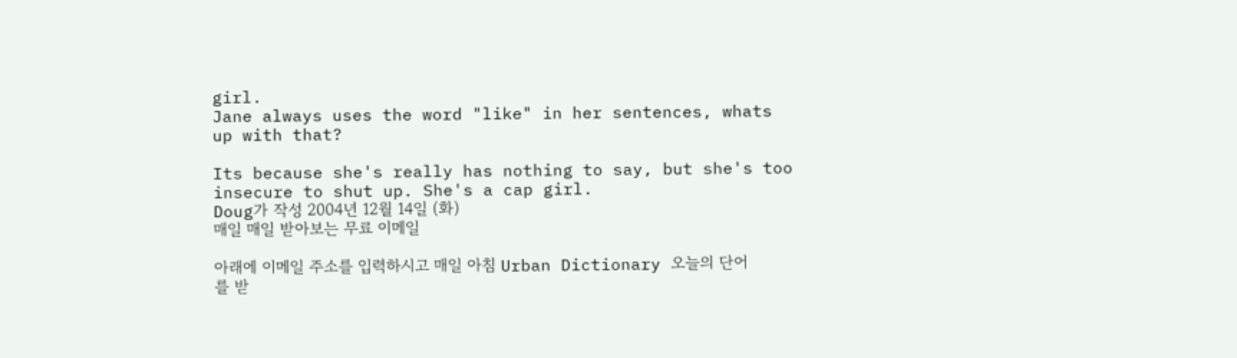girl.
Jane always uses the word "like" in her sentences, whats up with that?

Its because she's really has nothing to say, but she's too insecure to shut up. She's a cap girl.
Doug가 작성 2004년 12월 14일 (화)
매일 매일 받아보는 무료 이메일

아래에 이메일 주소를 입력하시고 매일 아침 Urban Dictionary 오늘의 단어를 받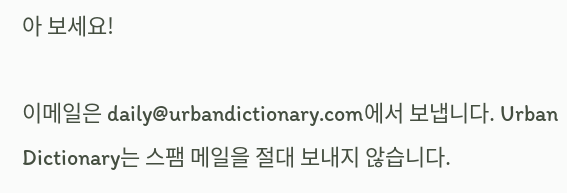아 보세요!

이메일은 daily@urbandictionary.com에서 보냅니다. Urban Dictionary는 스팸 메일을 절대 보내지 않습니다.